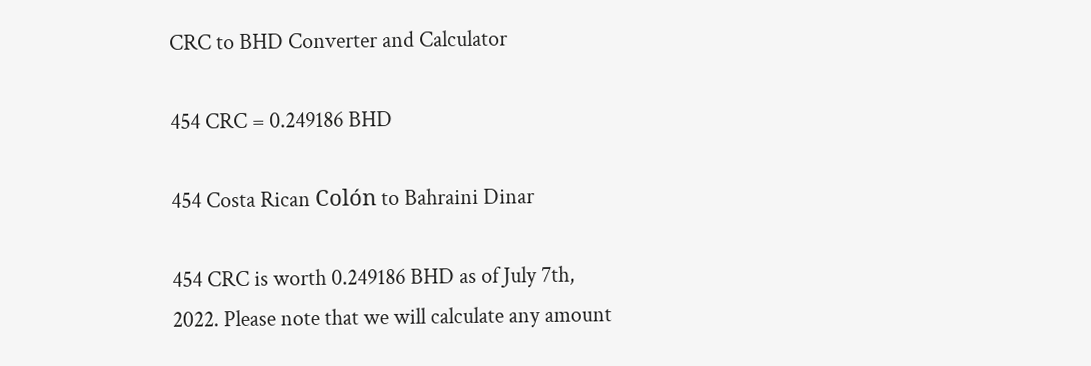CRC to BHD Converter and Calculator

454 CRC = 0.249186 BHD

454 Costa Rican Colón to Bahraini Dinar

454 CRC is worth 0.249186 BHD as of July 7th, 2022. Please note that we will calculate any amount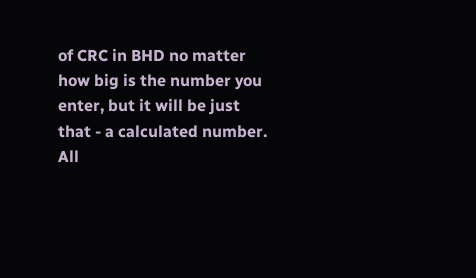of CRC in BHD no matter how big is the number you enter, but it will be just that - a calculated number. All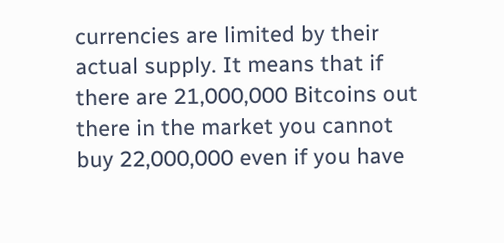currencies are limited by their actual supply. It means that if there are 21,000,000 Bitcoins out there in the market you cannot buy 22,000,000 even if you have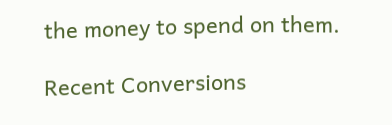the money to spend on them.

Recent Conversions